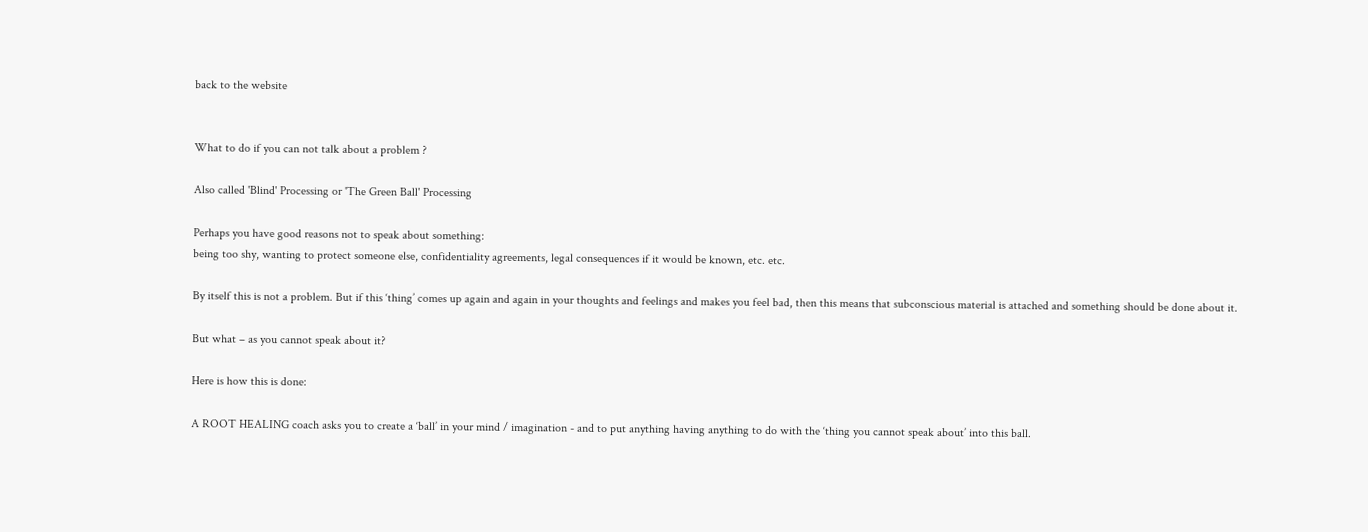back to the website


What to do if you can not talk about a problem ?

Also called 'Blind' Processing or 'The Green Ball' Processing

Perhaps you have good reasons not to speak about something:
being too shy, wanting to protect someone else, confidentiality agreements, legal consequences if it would be known, etc. etc.

By itself this is not a problem. But if this ‘thing’ comes up again and again in your thoughts and feelings and makes you feel bad, then this means that subconscious material is attached and something should be done about it.

But what – as you cannot speak about it?

Here is how this is done:

A ROOT HEALING coach asks you to create a ‘ball’ in your mind / imagination - and to put anything having anything to do with the ‘thing you cannot speak about’ into this ball.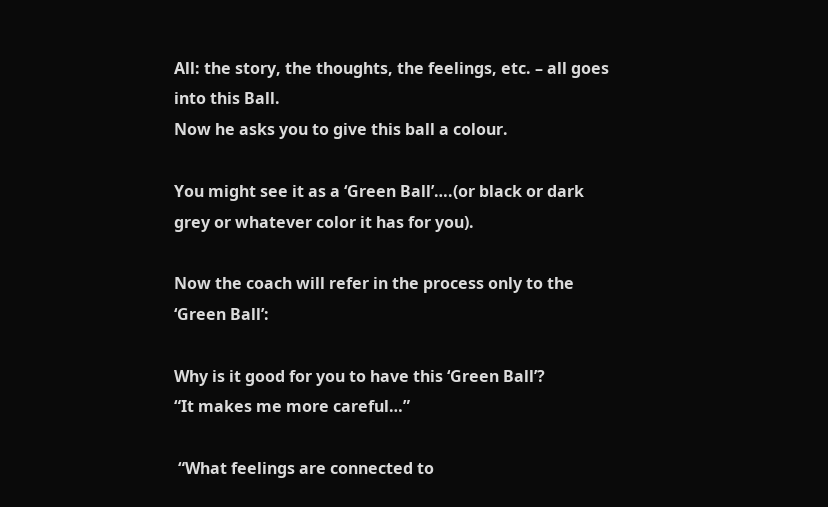All: the story, the thoughts, the feelings, etc. – all goes into this Ball.
Now he asks you to give this ball a colour.

You might see it as a ‘Green Ball’….(or black or dark grey or whatever color it has for you).

Now the coach will refer in the process only to the ‘Green Ball’:

Why is it good for you to have this ‘Green Ball’?
“It makes me more careful…”

 “What feelings are connected to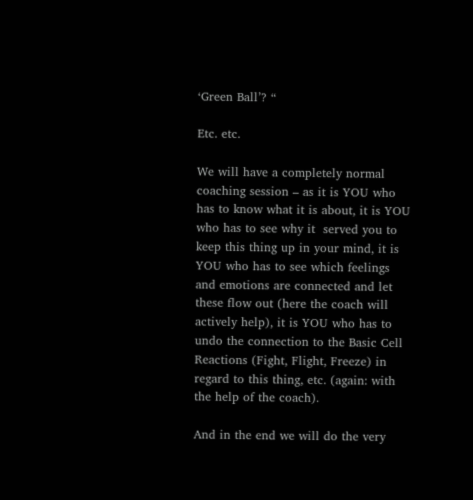‘Green Ball’? “

Etc. etc.

We will have a completely normal coaching session – as it is YOU who has to know what it is about, it is YOU who has to see why it  served you to keep this thing up in your mind, it is YOU who has to see which feelings and emotions are connected and let these flow out (here the coach will actively help), it is YOU who has to undo the connection to the Basic Cell Reactions (Fight, Flight, Freeze) in regard to this thing, etc. (again: with the help of the coach).

And in the end we will do the very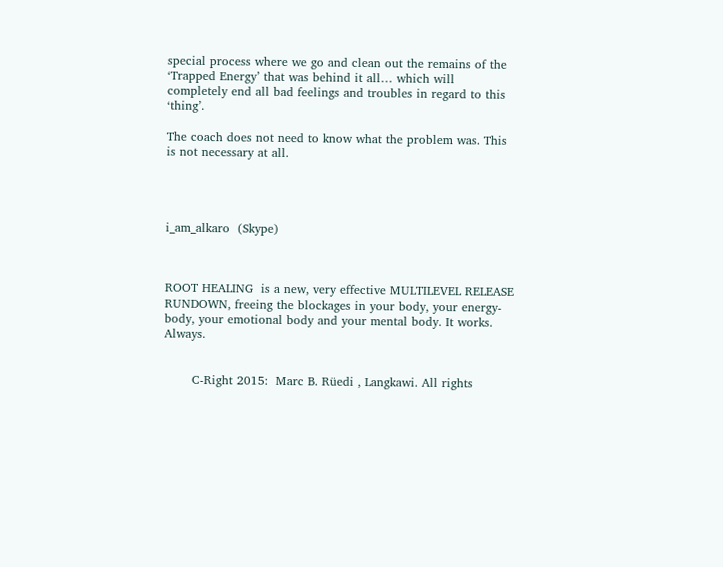special process where we go and clean out the remains of the ‘Trapped Energy’ that was behind it all… which will completely end all bad feelings and troubles in regard to this ‘thing’.

The coach does not need to know what the problem was. This is not necessary at all.




i_am_alkaro  (Skype)



ROOT HEALING  is a new, very effective MULTILEVEL RELEASE RUNDOWN, freeing the blockages in your body, your energy-body, your emotional body and your mental body. It works. Always.


       C-Right 2015:  Marc B. Rüedi , Langkawi. All rights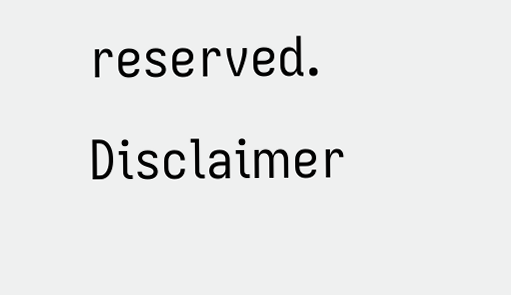reserved.                                                                                                     Disclaimer